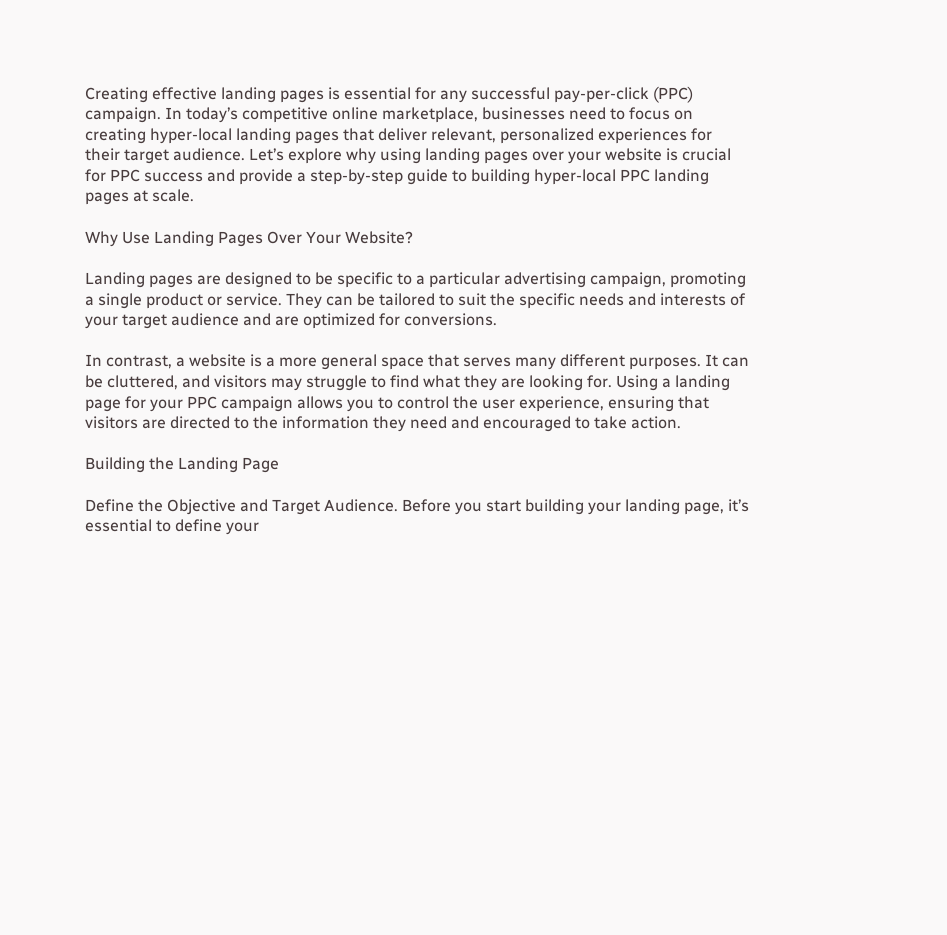Creating effective landing pages is essential for any successful pay-per-click (PPC) campaign. In today’s competitive online marketplace, businesses need to focus on creating hyper-local landing pages that deliver relevant, personalized experiences for their target audience. Let’s explore why using landing pages over your website is crucial for PPC success and provide a step-by-step guide to building hyper-local PPC landing pages at scale.

Why Use Landing Pages Over Your Website?

Landing pages are designed to be specific to a particular advertising campaign, promoting a single product or service. They can be tailored to suit the specific needs and interests of your target audience and are optimized for conversions.

In contrast, a website is a more general space that serves many different purposes. It can be cluttered, and visitors may struggle to find what they are looking for. Using a landing page for your PPC campaign allows you to control the user experience, ensuring that visitors are directed to the information they need and encouraged to take action.

Building the Landing Page

Define the Objective and Target Audience. Before you start building your landing page, it’s essential to define your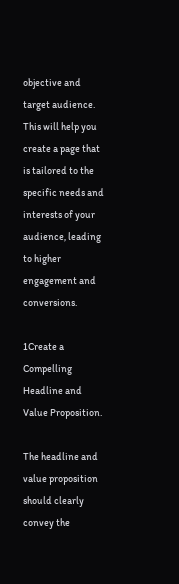objective and target audience. This will help you create a page that is tailored to the specific needs and interests of your audience, leading to higher engagement and conversions.

1Create a Compelling Headline and Value Proposition.

The headline and value proposition should clearly convey the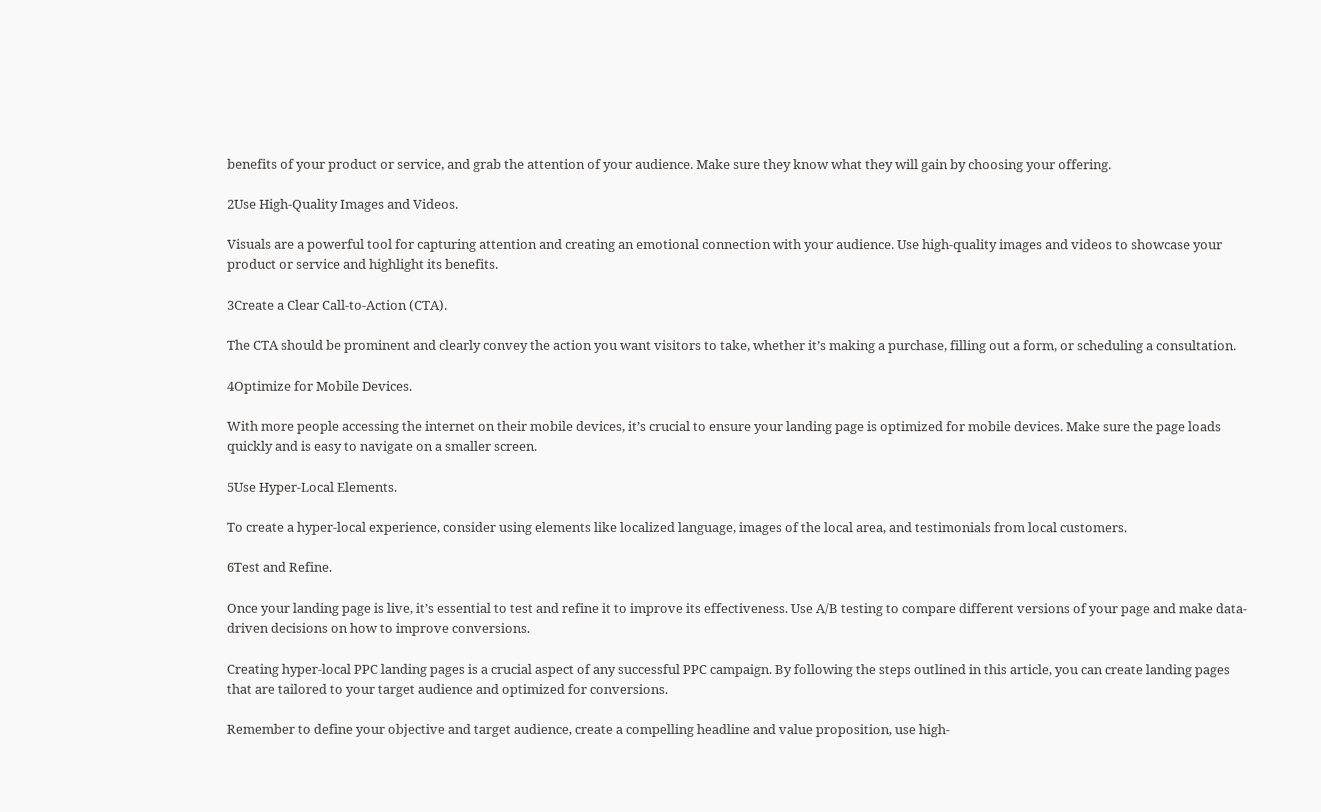benefits of your product or service, and grab the attention of your audience. Make sure they know what they will gain by choosing your offering.

2Use High-Quality Images and Videos.

Visuals are a powerful tool for capturing attention and creating an emotional connection with your audience. Use high-quality images and videos to showcase your product or service and highlight its benefits.

3Create a Clear Call-to-Action (CTA).

The CTA should be prominent and clearly convey the action you want visitors to take, whether it’s making a purchase, filling out a form, or scheduling a consultation.

4Optimize for Mobile Devices.

With more people accessing the internet on their mobile devices, it’s crucial to ensure your landing page is optimized for mobile devices. Make sure the page loads quickly and is easy to navigate on a smaller screen.

5Use Hyper-Local Elements.

To create a hyper-local experience, consider using elements like localized language, images of the local area, and testimonials from local customers.

6Test and Refine.

Once your landing page is live, it’s essential to test and refine it to improve its effectiveness. Use A/B testing to compare different versions of your page and make data-driven decisions on how to improve conversions.

Creating hyper-local PPC landing pages is a crucial aspect of any successful PPC campaign. By following the steps outlined in this article, you can create landing pages that are tailored to your target audience and optimized for conversions.

Remember to define your objective and target audience, create a compelling headline and value proposition, use high-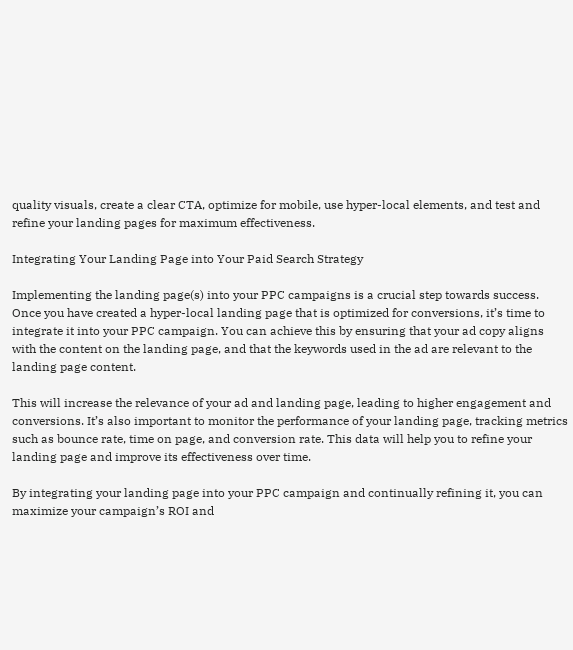quality visuals, create a clear CTA, optimize for mobile, use hyper-local elements, and test and refine your landing pages for maximum effectiveness.

Integrating Your Landing Page into Your Paid Search Strategy

Implementing the landing page(s) into your PPC campaigns is a crucial step towards success. Once you have created a hyper-local landing page that is optimized for conversions, it’s time to integrate it into your PPC campaign. You can achieve this by ensuring that your ad copy aligns with the content on the landing page, and that the keywords used in the ad are relevant to the landing page content.

This will increase the relevance of your ad and landing page, leading to higher engagement and conversions. It’s also important to monitor the performance of your landing page, tracking metrics such as bounce rate, time on page, and conversion rate. This data will help you to refine your landing page and improve its effectiveness over time.

By integrating your landing page into your PPC campaign and continually refining it, you can maximize your campaign’s ROI and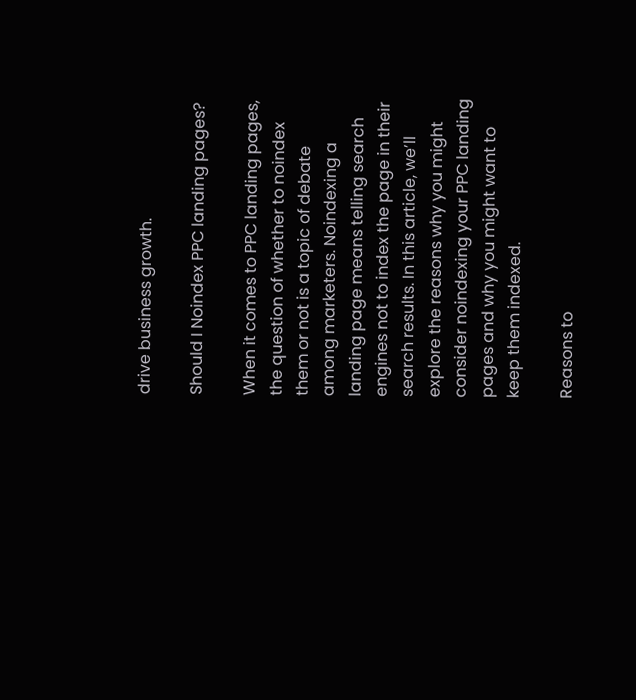drive business growth.

Should I Noindex PPC landing pages?

When it comes to PPC landing pages, the question of whether to noindex them or not is a topic of debate among marketers. Noindexing a landing page means telling search engines not to index the page in their search results. In this article, we’ll explore the reasons why you might consider noindexing your PPC landing pages and why you might want to keep them indexed.

Reasons to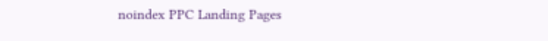noindex PPC Landing Pages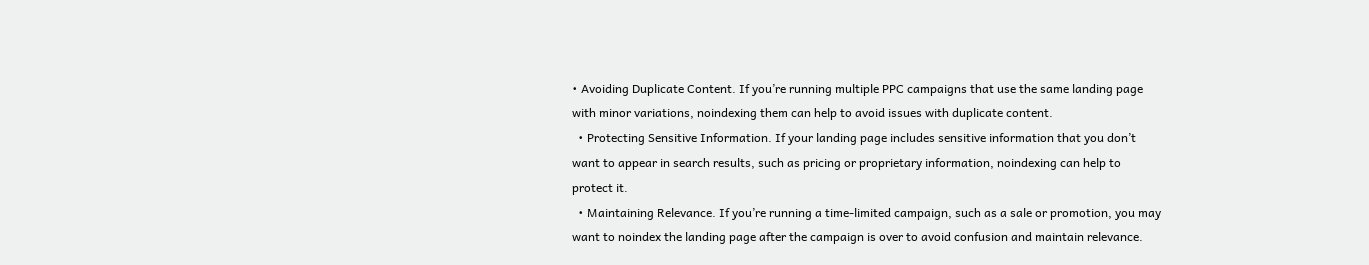• Avoiding Duplicate Content. If you’re running multiple PPC campaigns that use the same landing page with minor variations, noindexing them can help to avoid issues with duplicate content.
  • Protecting Sensitive Information. If your landing page includes sensitive information that you don’t want to appear in search results, such as pricing or proprietary information, noindexing can help to protect it.
  • Maintaining Relevance. If you’re running a time-limited campaign, such as a sale or promotion, you may want to noindex the landing page after the campaign is over to avoid confusion and maintain relevance.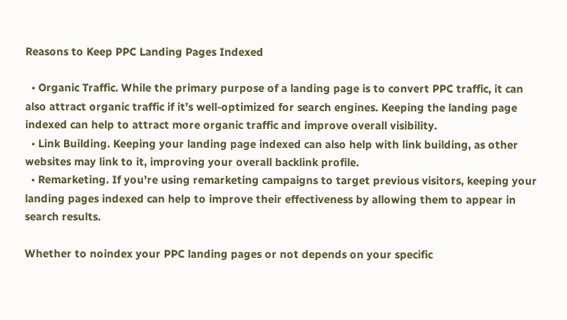Reasons to Keep PPC Landing Pages Indexed

  • Organic Traffic. While the primary purpose of a landing page is to convert PPC traffic, it can also attract organic traffic if it’s well-optimized for search engines. Keeping the landing page indexed can help to attract more organic traffic and improve overall visibility.
  • Link Building. Keeping your landing page indexed can also help with link building, as other websites may link to it, improving your overall backlink profile.
  • Remarketing. If you’re using remarketing campaigns to target previous visitors, keeping your landing pages indexed can help to improve their effectiveness by allowing them to appear in search results.

Whether to noindex your PPC landing pages or not depends on your specific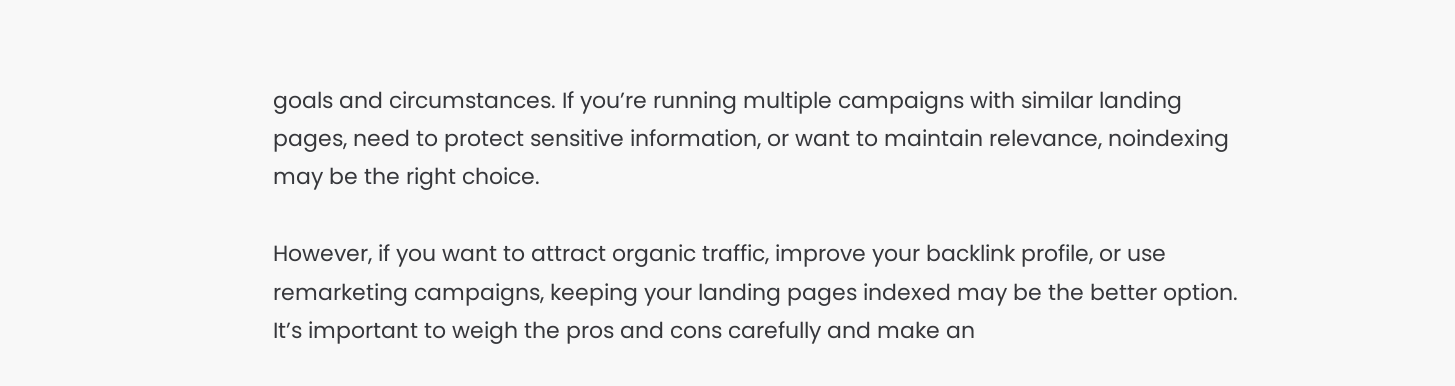goals and circumstances. If you’re running multiple campaigns with similar landing pages, need to protect sensitive information, or want to maintain relevance, noindexing may be the right choice.

However, if you want to attract organic traffic, improve your backlink profile, or use remarketing campaigns, keeping your landing pages indexed may be the better option. It’s important to weigh the pros and cons carefully and make an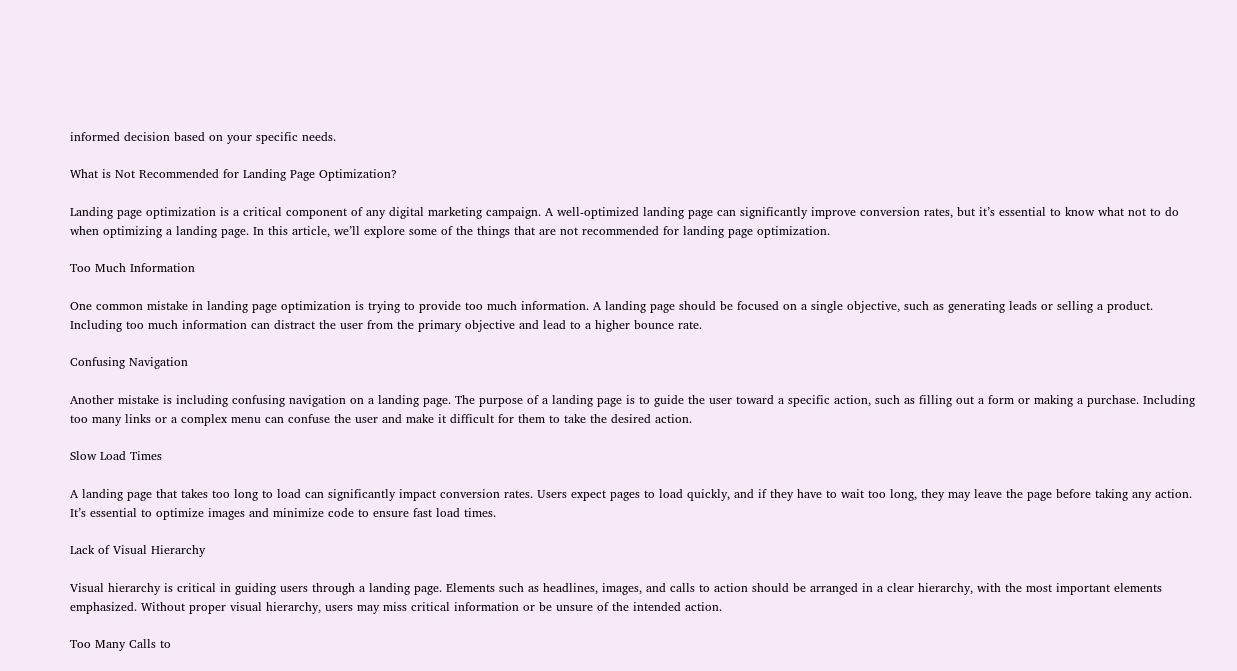informed decision based on your specific needs.

What is Not Recommended for Landing Page Optimization?

Landing page optimization is a critical component of any digital marketing campaign. A well-optimized landing page can significantly improve conversion rates, but it’s essential to know what not to do when optimizing a landing page. In this article, we’ll explore some of the things that are not recommended for landing page optimization.

Too Much Information

One common mistake in landing page optimization is trying to provide too much information. A landing page should be focused on a single objective, such as generating leads or selling a product. Including too much information can distract the user from the primary objective and lead to a higher bounce rate.

Confusing Navigation

Another mistake is including confusing navigation on a landing page. The purpose of a landing page is to guide the user toward a specific action, such as filling out a form or making a purchase. Including too many links or a complex menu can confuse the user and make it difficult for them to take the desired action.

Slow Load Times

A landing page that takes too long to load can significantly impact conversion rates. Users expect pages to load quickly, and if they have to wait too long, they may leave the page before taking any action. It’s essential to optimize images and minimize code to ensure fast load times.

Lack of Visual Hierarchy

Visual hierarchy is critical in guiding users through a landing page. Elements such as headlines, images, and calls to action should be arranged in a clear hierarchy, with the most important elements emphasized. Without proper visual hierarchy, users may miss critical information or be unsure of the intended action.

Too Many Calls to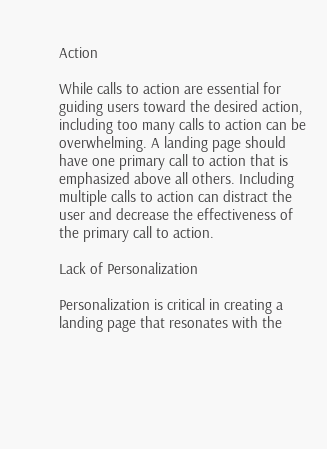Action

While calls to action are essential for guiding users toward the desired action, including too many calls to action can be overwhelming. A landing page should have one primary call to action that is emphasized above all others. Including multiple calls to action can distract the user and decrease the effectiveness of the primary call to action.

Lack of Personalization

Personalization is critical in creating a landing page that resonates with the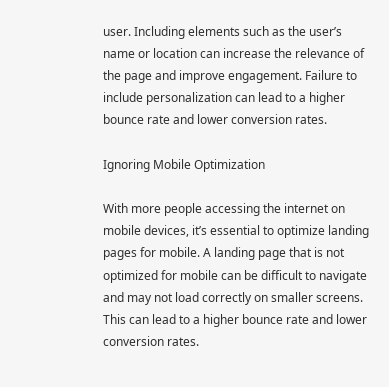user. Including elements such as the user’s name or location can increase the relevance of the page and improve engagement. Failure to include personalization can lead to a higher bounce rate and lower conversion rates.

Ignoring Mobile Optimization

With more people accessing the internet on mobile devices, it’s essential to optimize landing pages for mobile. A landing page that is not optimized for mobile can be difficult to navigate and may not load correctly on smaller screens. This can lead to a higher bounce rate and lower conversion rates.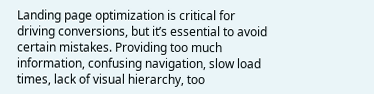Landing page optimization is critical for driving conversions, but it’s essential to avoid certain mistakes. Providing too much information, confusing navigation, slow load times, lack of visual hierarchy, too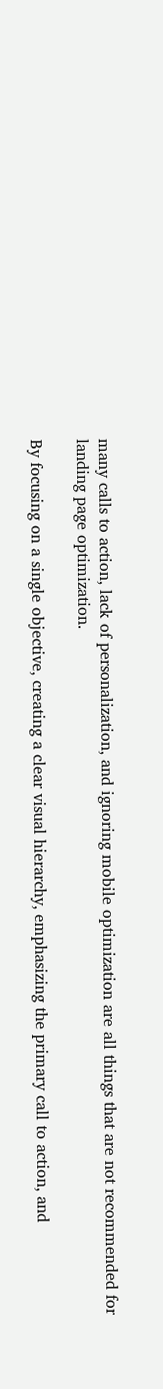many calls to action, lack of personalization, and ignoring mobile optimization are all things that are not recommended for landing page optimization.

By focusing on a single objective, creating a clear visual hierarchy, emphasizing the primary call to action, and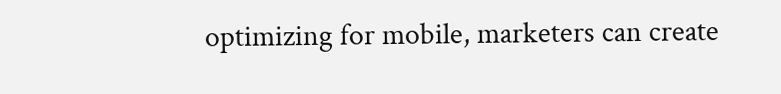optimizing for mobile, marketers can create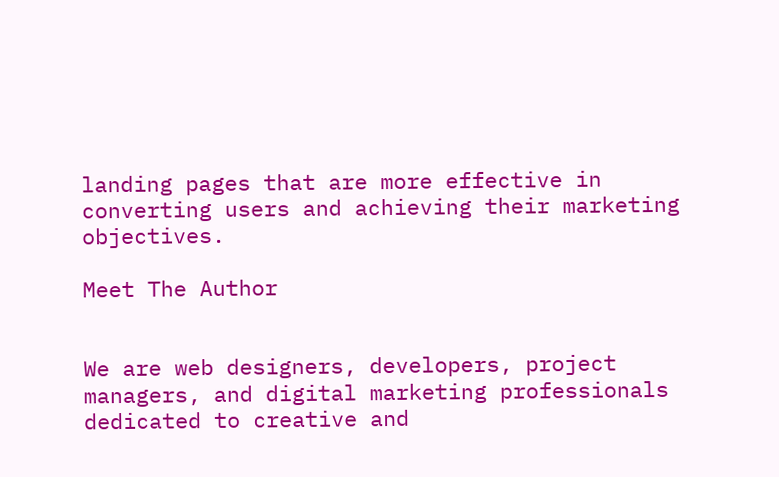landing pages that are more effective in converting users and achieving their marketing objectives.

Meet The Author


We are web designers, developers, project managers, and digital marketing professionals dedicated to creative and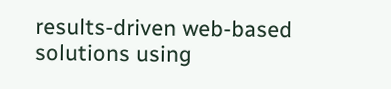results-driven web-based solutions using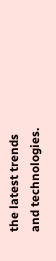the latest trends and technologies.